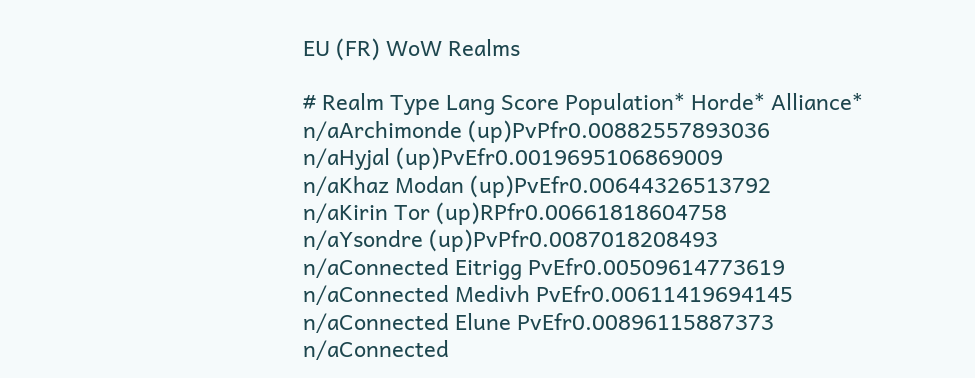EU (FR) WoW Realms

# Realm Type Lang Score Population* Horde* Alliance*
n/aArchimonde (up)PvPfr0.00882557893036
n/aHyjal (up)PvEfr0.0019695106869009
n/aKhaz Modan (up)PvEfr0.00644326513792
n/aKirin Tor (up)RPfr0.00661818604758
n/aYsondre (up)PvPfr0.0087018208493
n/aConnected Eitrigg PvEfr0.00509614773619
n/aConnected Medivh PvEfr0.00611419694145
n/aConnected Elune PvEfr0.00896115887373
n/aConnected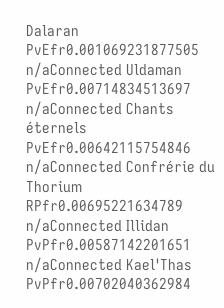Dalaran PvEfr0.001069231877505
n/aConnected Uldaman PvEfr0.00714834513697
n/aConnected Chants éternels PvEfr0.00642115754846
n/aConnected Confrérie du Thorium RPfr0.00695221634789
n/aConnected Illidan PvPfr0.00587142201651
n/aConnected Kael'Thas PvPfr0.00702040362984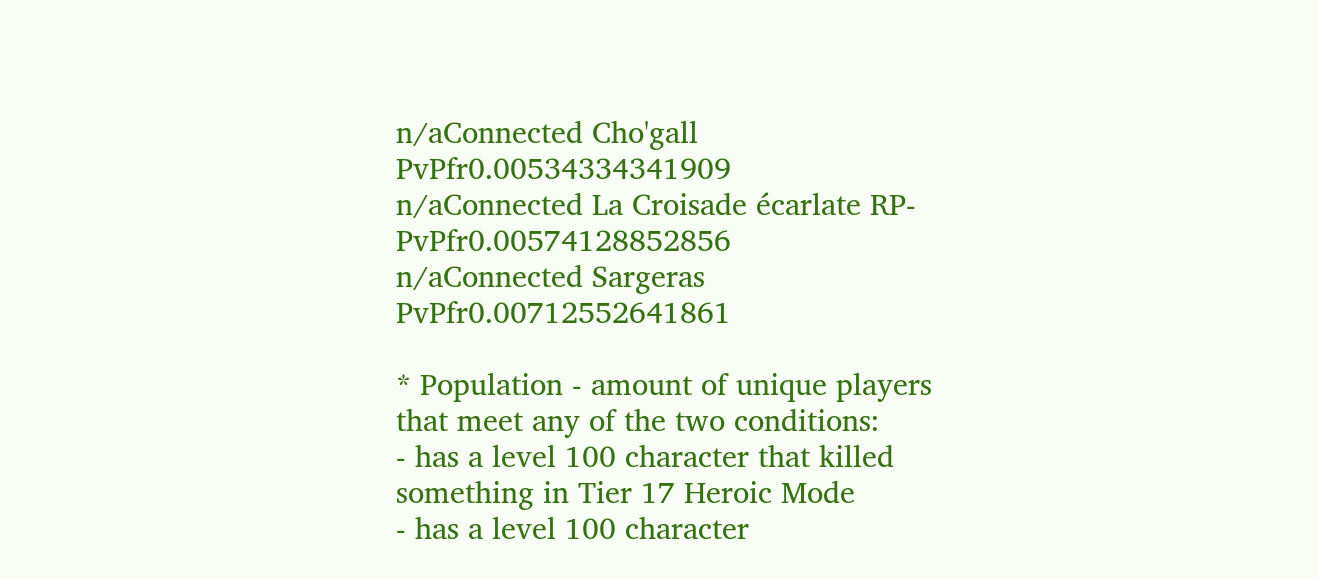n/aConnected Cho'gall PvPfr0.00534334341909
n/aConnected La Croisade écarlate RP-PvPfr0.00574128852856
n/aConnected Sargeras PvPfr0.00712552641861

* Population - amount of unique players that meet any of the two conditions:
- has a level 100 character that killed something in Tier 17 Heroic Mode
- has a level 100 character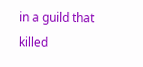in a guild that killed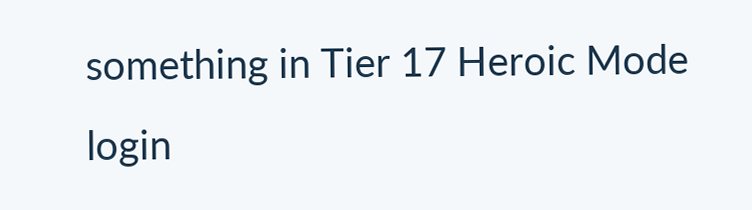something in Tier 17 Heroic Mode
login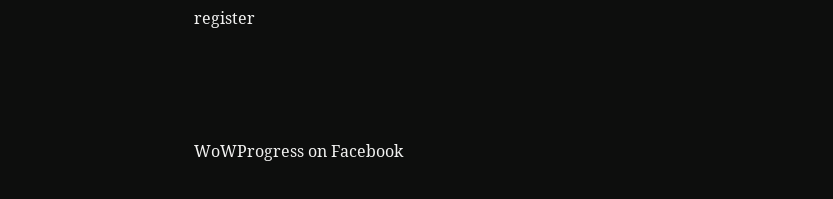register



WoWProgress on Facebook